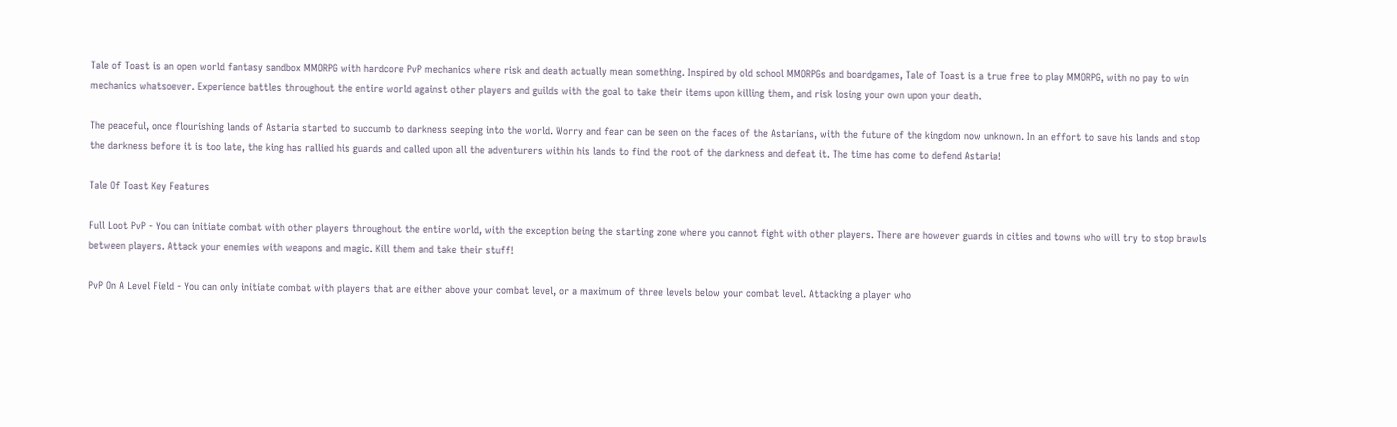Tale of Toast is an open world fantasy sandbox MMORPG with hardcore PvP mechanics where risk and death actually mean something. Inspired by old school MMORPGs and boardgames, Tale of Toast is a true free to play MMORPG, with no pay to win mechanics whatsoever. Experience battles throughout the entire world against other players and guilds with the goal to take their items upon killing them, and risk losing your own upon your death.

The peaceful, once flourishing lands of Astaria started to succumb to darkness seeping into the world. Worry and fear can be seen on the faces of the Astarians, with the future of the kingdom now unknown. In an effort to save his lands and stop the darkness before it is too late, the king has rallied his guards and called upon all the adventurers within his lands to find the root of the darkness and defeat it. The time has come to defend Astaria!

Tale Of Toast Key Features

Full Loot PvP - You can initiate combat with other players throughout the entire world, with the exception being the starting zone where you cannot fight with other players. There are however guards in cities and towns who will try to stop brawls between players. Attack your enemies with weapons and magic. Kill them and take their stuff!

PvP On A Level Field - You can only initiate combat with players that are either above your combat level, or a maximum of three levels below your combat level. Attacking a player who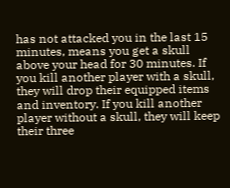has not attacked you in the last 15 minutes, means you get a skull above your head for 30 minutes. If you kill another player with a skull, they will drop their equipped items and inventory. If you kill another player without a skull, they will keep their three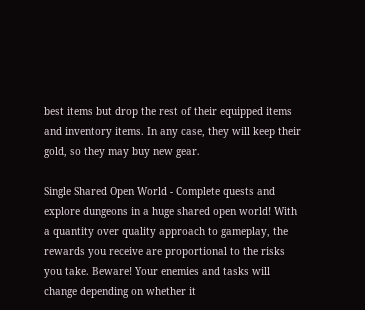best items but drop the rest of their equipped items and inventory items. In any case, they will keep their gold, so they may buy new gear.

Single Shared Open World - Complete quests and explore dungeons in a huge shared open world! With a quantity over quality approach to gameplay, the rewards you receive are proportional to the risks you take. Beware! Your enemies and tasks will change depending on whether it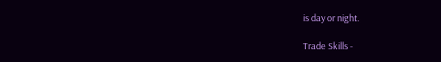is day or night.

Trade Skills -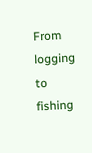From logging to fishing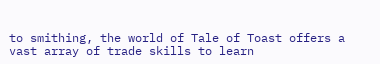to smithing, the world of Tale of Toast offers a vast array of trade skills to learn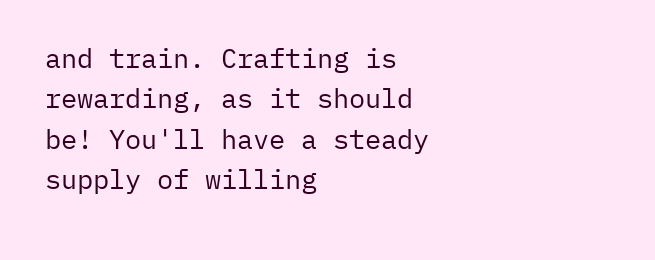and train. Crafting is rewarding, as it should be! You'll have a steady supply of willing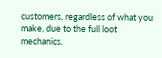customers, regardless of what you make, due to the full loot mechanics.